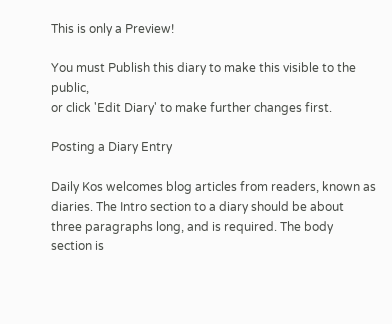This is only a Preview!

You must Publish this diary to make this visible to the public,
or click 'Edit Diary' to make further changes first.

Posting a Diary Entry

Daily Kos welcomes blog articles from readers, known as diaries. The Intro section to a diary should be about three paragraphs long, and is required. The body section is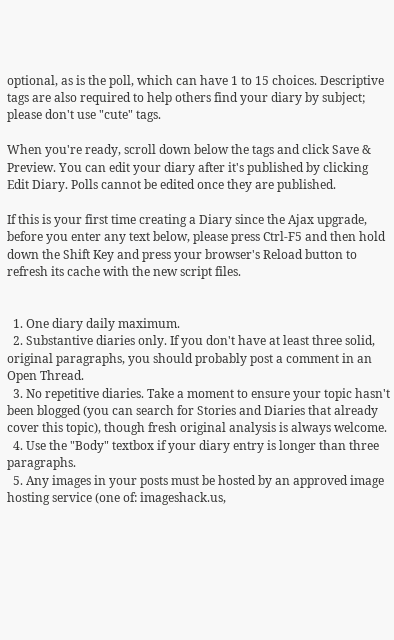optional, as is the poll, which can have 1 to 15 choices. Descriptive tags are also required to help others find your diary by subject; please don't use "cute" tags.

When you're ready, scroll down below the tags and click Save & Preview. You can edit your diary after it's published by clicking Edit Diary. Polls cannot be edited once they are published.

If this is your first time creating a Diary since the Ajax upgrade, before you enter any text below, please press Ctrl-F5 and then hold down the Shift Key and press your browser's Reload button to refresh its cache with the new script files.


  1. One diary daily maximum.
  2. Substantive diaries only. If you don't have at least three solid, original paragraphs, you should probably post a comment in an Open Thread.
  3. No repetitive diaries. Take a moment to ensure your topic hasn't been blogged (you can search for Stories and Diaries that already cover this topic), though fresh original analysis is always welcome.
  4. Use the "Body" textbox if your diary entry is longer than three paragraphs.
  5. Any images in your posts must be hosted by an approved image hosting service (one of: imageshack.us,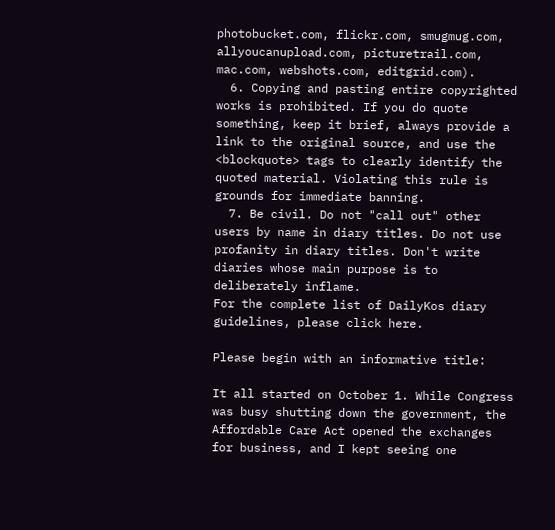photobucket.com, flickr.com, smugmug.com, allyoucanupload.com, picturetrail.com, mac.com, webshots.com, editgrid.com).
  6. Copying and pasting entire copyrighted works is prohibited. If you do quote something, keep it brief, always provide a link to the original source, and use the <blockquote> tags to clearly identify the quoted material. Violating this rule is grounds for immediate banning.
  7. Be civil. Do not "call out" other users by name in diary titles. Do not use profanity in diary titles. Don't write diaries whose main purpose is to deliberately inflame.
For the complete list of DailyKos diary guidelines, please click here.

Please begin with an informative title:

It all started on October 1. While Congress was busy shutting down the government, the Affordable Care Act opened the exchanges for business, and I kept seeing one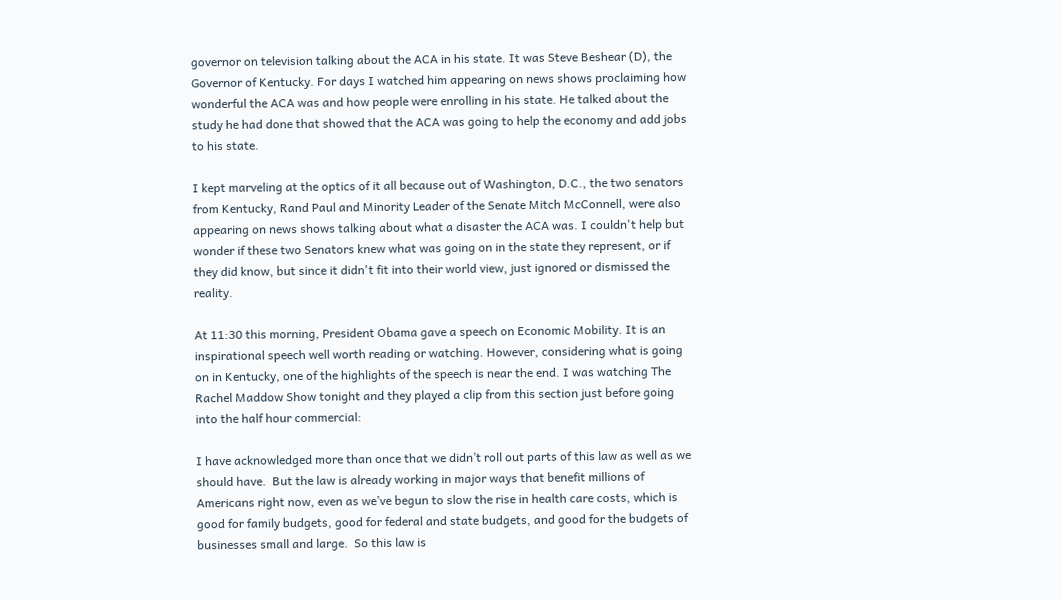governor on television talking about the ACA in his state. It was Steve Beshear (D), the Governor of Kentucky. For days I watched him appearing on news shows proclaiming how wonderful the ACA was and how people were enrolling in his state. He talked about the study he had done that showed that the ACA was going to help the economy and add jobs to his state.

I kept marveling at the optics of it all because out of Washington, D.C., the two senators from Kentucky, Rand Paul and Minority Leader of the Senate Mitch McConnell, were also appearing on news shows talking about what a disaster the ACA was. I couldn't help but wonder if these two Senators knew what was going on in the state they represent, or if they did know, but since it didn't fit into their world view, just ignored or dismissed the reality.

At 11:30 this morning, President Obama gave a speech on Economic Mobility. It is an inspirational speech well worth reading or watching. However, considering what is going on in Kentucky, one of the highlights of the speech is near the end. I was watching The Rachel Maddow Show tonight and they played a clip from this section just before going into the half hour commercial:

I have acknowledged more than once that we didn’t roll out parts of this law as well as we should have.  But the law is already working in major ways that benefit millions of Americans right now, even as we’ve begun to slow the rise in health care costs, which is good for family budgets, good for federal and state budgets, and good for the budgets of businesses small and large.  So this law is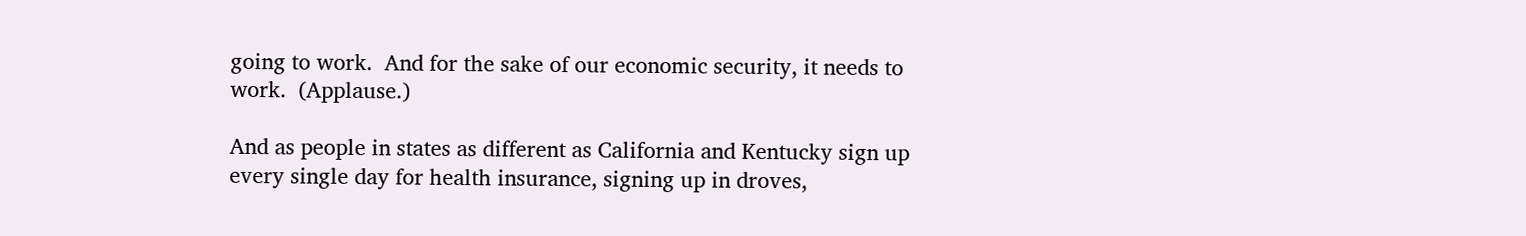going to work.  And for the sake of our economic security, it needs to work.  (Applause.)

And as people in states as different as California and Kentucky sign up every single day for health insurance, signing up in droves,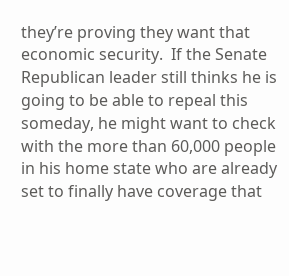they’re proving they want that economic security.  If the Senate Republican leader still thinks he is going to be able to repeal this someday, he might want to check with the more than 60,000 people in his home state who are already set to finally have coverage that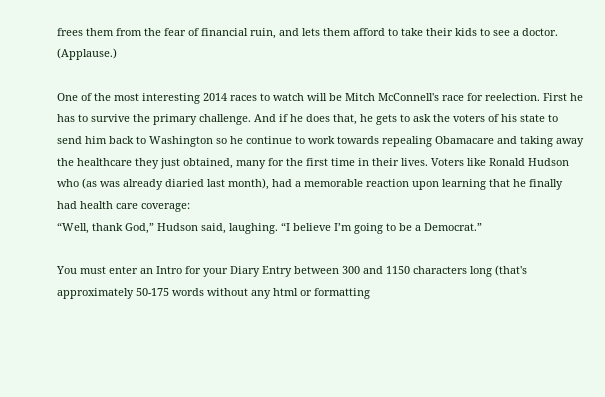frees them from the fear of financial ruin, and lets them afford to take their kids to see a doctor.  (Applause.)

One of the most interesting 2014 races to watch will be Mitch McConnell's race for reelection. First he has to survive the primary challenge. And if he does that, he gets to ask the voters of his state to send him back to Washington so he continue to work towards repealing Obamacare and taking away the healthcare they just obtained, many for the first time in their lives. Voters like Ronald Hudson who (as was already diaried last month), had a memorable reaction upon learning that he finally had health care coverage:
“Well, thank God,” Hudson said, laughing. “I believe I’m going to be a Democrat.”

You must enter an Intro for your Diary Entry between 300 and 1150 characters long (that's approximately 50-175 words without any html or formatting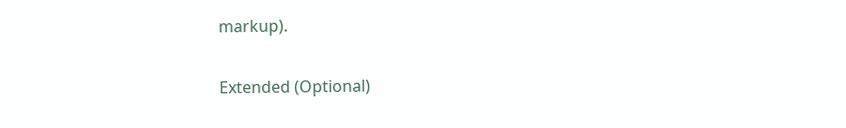markup).

Extended (Optional)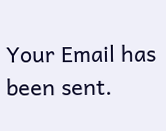Your Email has been sent.